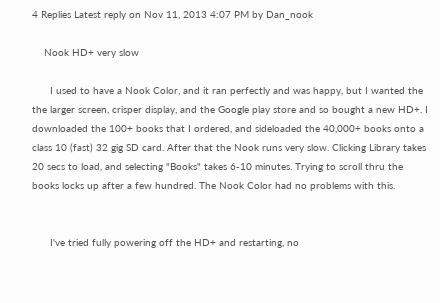4 Replies Latest reply on Nov 11, 2013 4:07 PM by Dan_nook

    Nook HD+ very slow

      I used to have a Nook Color, and it ran perfectly and was happy, but I wanted the the larger screen, crisper display, and the Google play store and so bought a new HD+. I downloaded the 100+ books that I ordered, and sideloaded the 40,000+ books onto a class 10 (fast) 32 gig SD card. After that the Nook runs very slow. Clicking Library takes 20 secs to load, and selecting "Books" takes 6-10 minutes. Trying to scroll thru the books locks up after a few hundred. The Nook Color had no problems with this.


      I've tried fully powering off the HD+ and restarting, no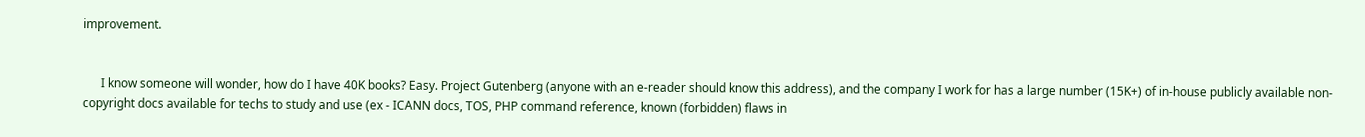improvement.


      I know someone will wonder, how do I have 40K books? Easy. Project Gutenberg (anyone with an e-reader should know this address), and the company I work for has a large number (15K+) of in-house publicly available non-copyright docs available for techs to study and use (ex - ICANN docs, TOS, PHP command reference, known (forbidden) flaws in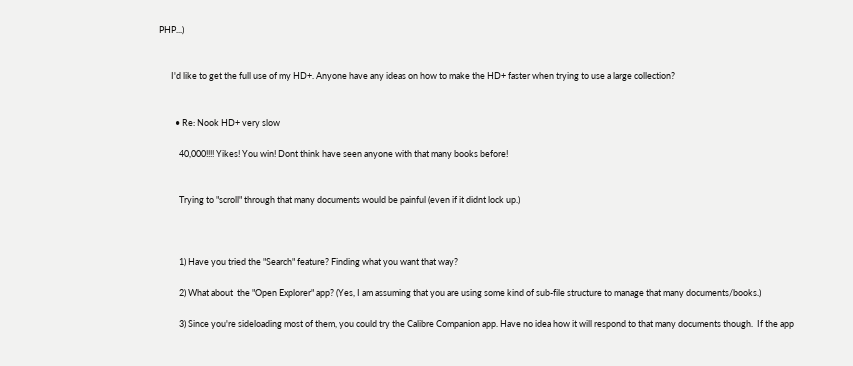PHP...)


      I'd like to get the full use of my HD+. Anyone have any ideas on how to make the HD+ faster when trying to use a large collection?


        • Re: Nook HD+ very slow

          40,000!!!! Yikes! You win! Dont think have seen anyone with that many books before!


          Trying to "scroll" through that many documents would be painful (even if it didnt lock up.)



          1) Have you tried the "Search" feature? Finding what you want that way?

          2) What about  the "Open Explorer" app? (Yes, I am assuming that you are using some kind of sub-file structure to manage that many documents/books.)

          3) Since you're sideloading most of them, you could try the Calibre Companion app. Have no idea how it will respond to that many documents though.  If the app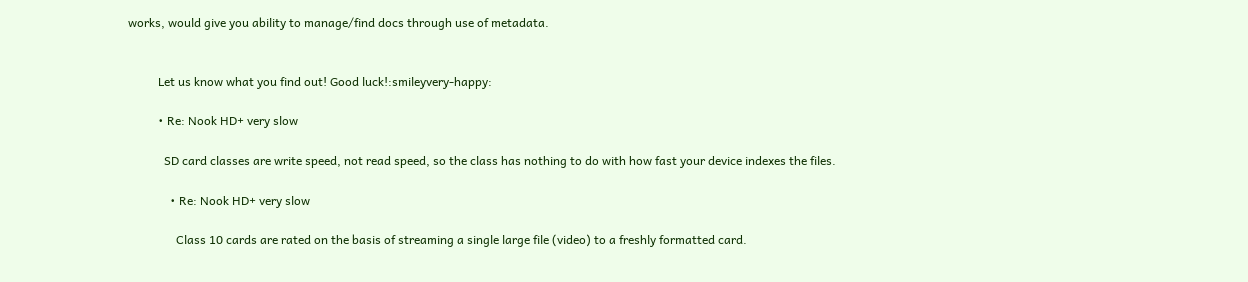works, would give you ability to manage/find docs through use of metadata.


          Let us know what you find out! Good luck!:smileyvery-happy:

          • Re: Nook HD+ very slow

            SD card classes are write speed, not read speed, so the class has nothing to do with how fast your device indexes the files.

              • Re: Nook HD+ very slow

                Class 10 cards are rated on the basis of streaming a single large file (video) to a freshly formatted card.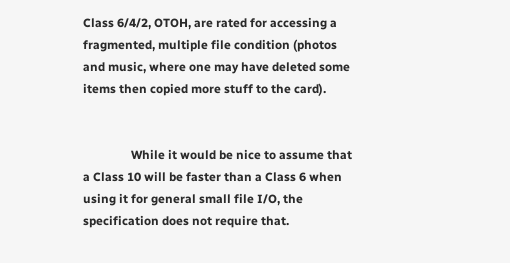Class 6/4/2, OTOH, are rated for accessing a fragmented, multiple file condition (photos and music, where one may have deleted some items then copied more stuff to the card).


                While it would be nice to assume that a Class 10 will be faster than a Class 6 when using it for general small file I/O, the specification does not require that.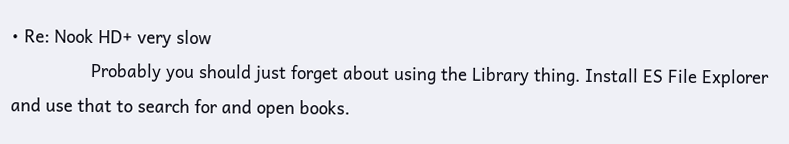• Re: Nook HD+ very slow
                Probably you should just forget about using the Library thing. Install ES File Explorer and use that to search for and open books.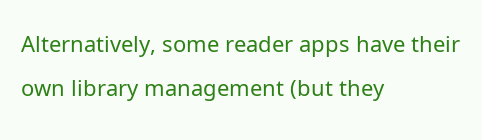Alternatively, some reader apps have their own library management (but they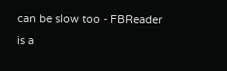can be slow too - FBReader is a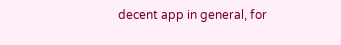decent app in general, for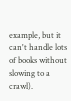example, but it can't handle lots of books without slowing to a crawl).